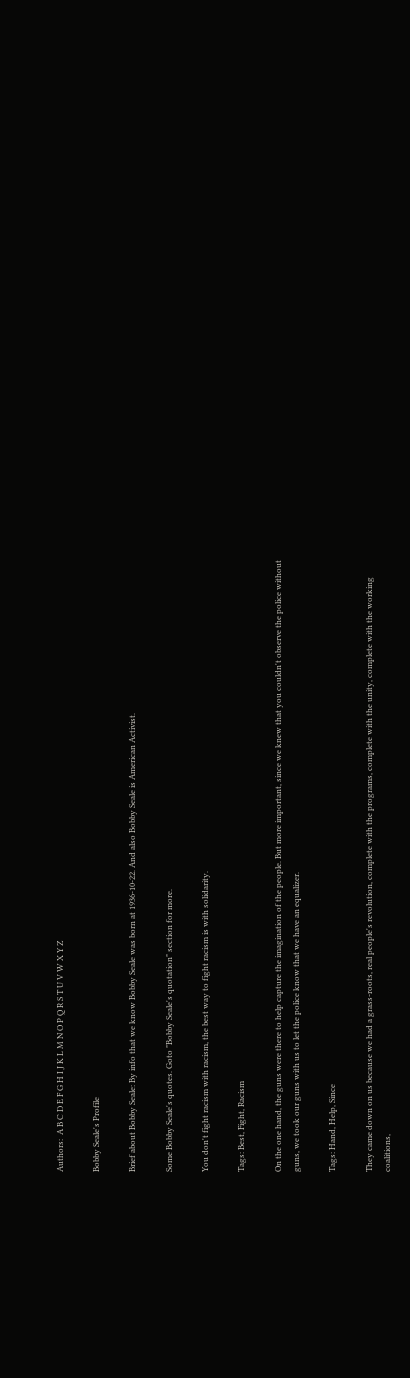Authors:  A B C D E F G H I J K L M N O P Q R S T U V W X Y Z

Bobby Seale's Profile

Brief about Bobby Seale: By info that we know Bobby Seale was born at 1936-10-22. And also Bobby Seale is American Activist.

Some Bobby Seale's quotes. Goto "Bobby Seale's quotation" section for more.

You don't fight racism with racism, the best way to fight racism is with solidarity.

Tags: Best, Fight, Racism

On the one hand, the guns were there to help capture the imagination of the people. But more important, since we knew that you couldn't observe the police without guns, we took our guns with us to let the police know that we have an equalizer.

Tags: Hand, Help, Since

They came down on us because we had a grass-roots, real people's revolution, complete with the programs, complete with the unity, complete with the working coalitions,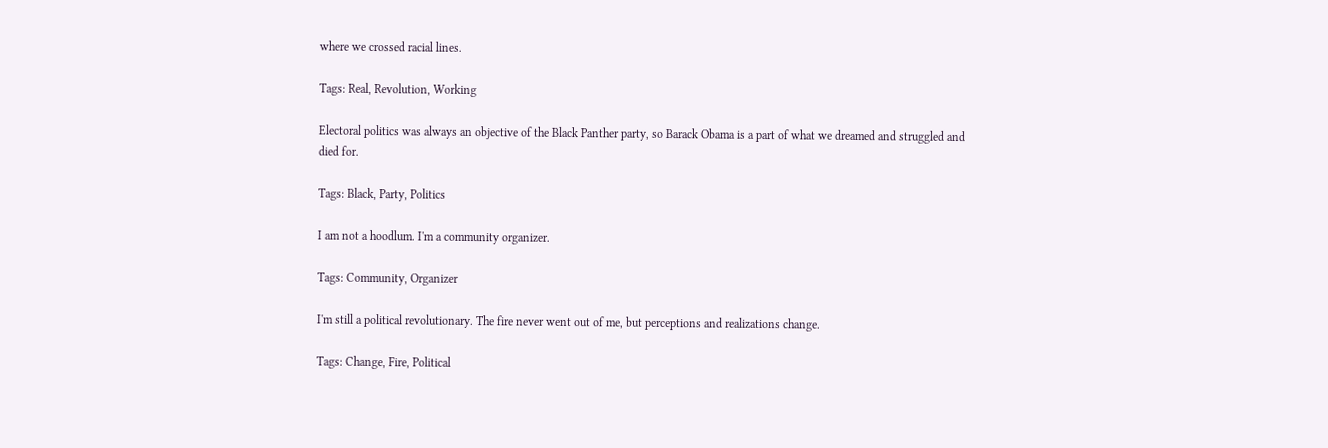where we crossed racial lines.

Tags: Real, Revolution, Working

Electoral politics was always an objective of the Black Panther party, so Barack Obama is a part of what we dreamed and struggled and died for.

Tags: Black, Party, Politics

I am not a hoodlum. I'm a community organizer.

Tags: Community, Organizer

I'm still a political revolutionary. The fire never went out of me, but perceptions and realizations change.

Tags: Change, Fire, Political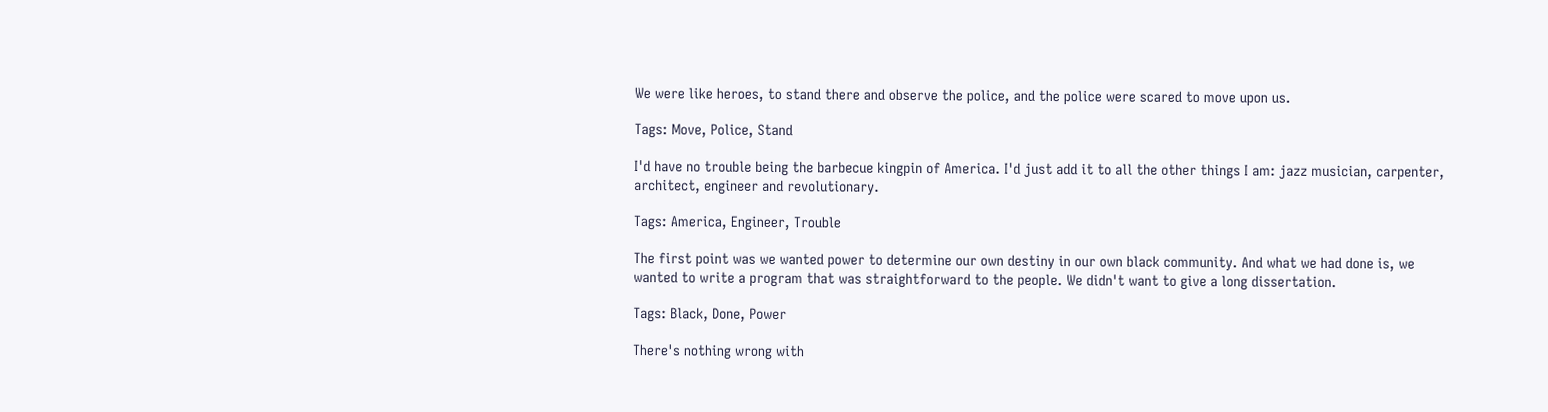We were like heroes, to stand there and observe the police, and the police were scared to move upon us.

Tags: Move, Police, Stand

I'd have no trouble being the barbecue kingpin of America. I'd just add it to all the other things I am: jazz musician, carpenter, architect, engineer and revolutionary.

Tags: America, Engineer, Trouble

The first point was we wanted power to determine our own destiny in our own black community. And what we had done is, we wanted to write a program that was straightforward to the people. We didn't want to give a long dissertation.

Tags: Black, Done, Power

There's nothing wrong with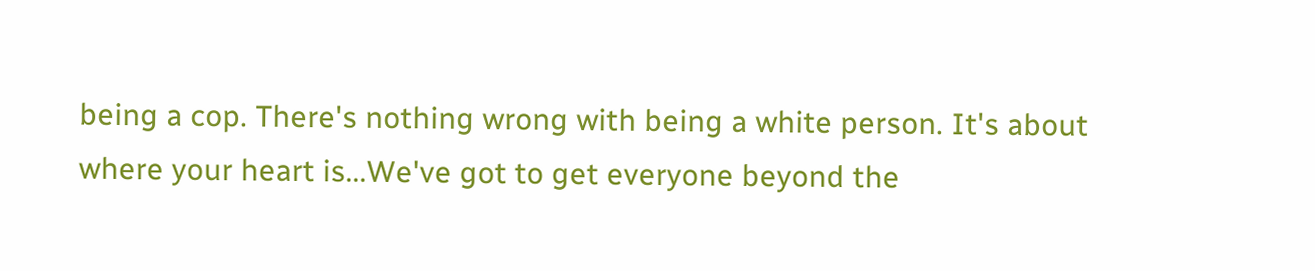being a cop. There's nothing wrong with being a white person. It's about where your heart is...We've got to get everyone beyond the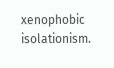xenophobic isolationism.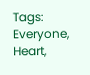Tags: Everyone, Heart,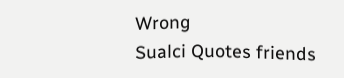Wrong
Sualci Quotes friends